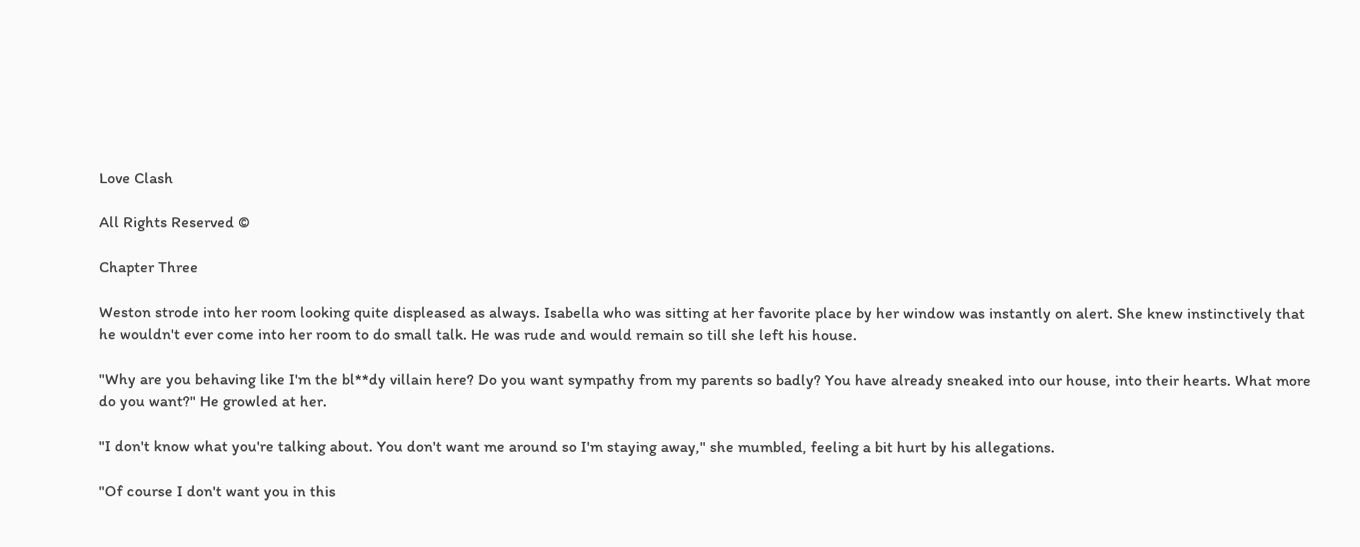Love Clash

All Rights Reserved ©

Chapter Three

Weston strode into her room looking quite displeased as always. Isabella who was sitting at her favorite place by her window was instantly on alert. She knew instinctively that he wouldn't ever come into her room to do small talk. He was rude and would remain so till she left his house.

"Why are you behaving like I'm the bl**dy villain here? Do you want sympathy from my parents so badly? You have already sneaked into our house, into their hearts. What more do you want?" He growled at her.

"I don't know what you're talking about. You don't want me around so I'm staying away," she mumbled, feeling a bit hurt by his allegations.

"Of course I don't want you in this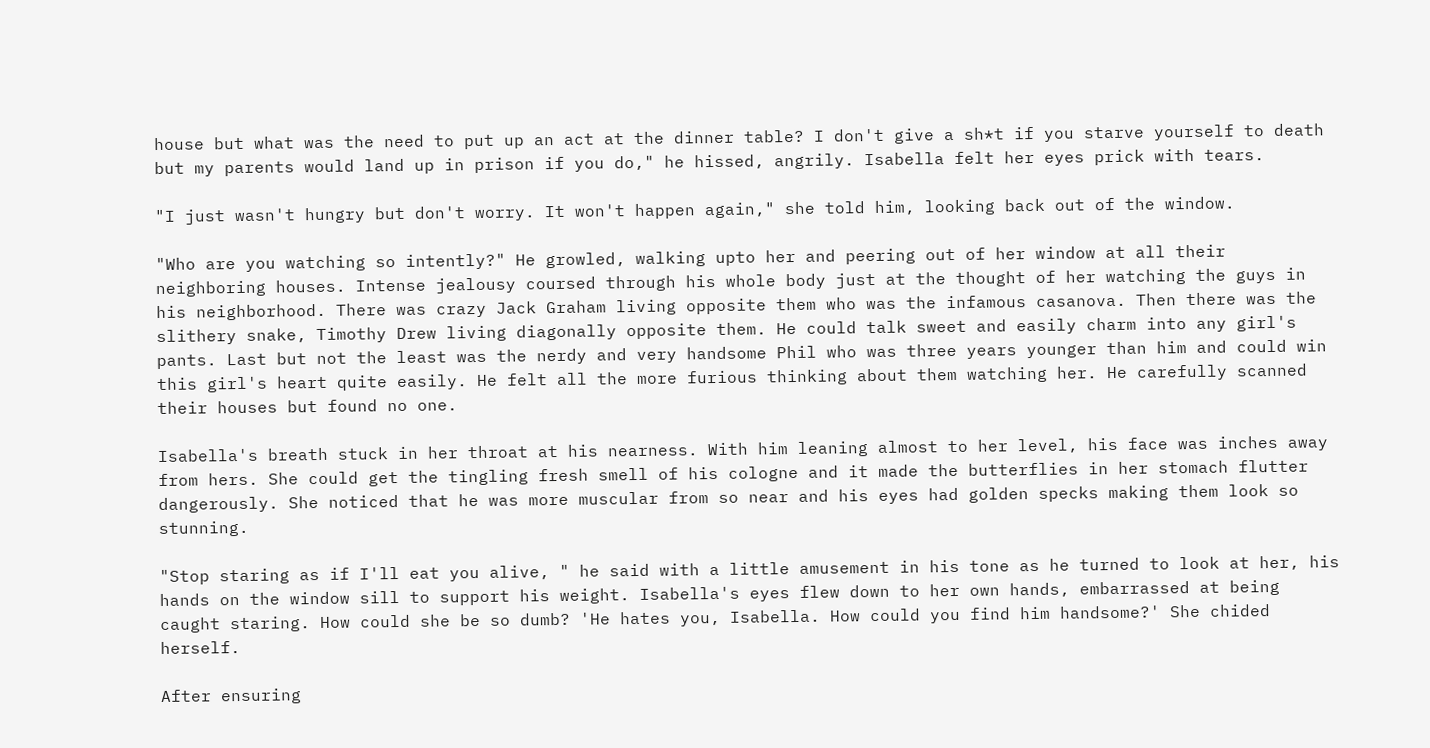house but what was the need to put up an act at the dinner table? I don't give a sh*t if you starve yourself to death but my parents would land up in prison if you do," he hissed, angrily. Isabella felt her eyes prick with tears.

"I just wasn't hungry but don't worry. It won't happen again," she told him, looking back out of the window.

"Who are you watching so intently?" He growled, walking upto her and peering out of her window at all their neighboring houses. Intense jealousy coursed through his whole body just at the thought of her watching the guys in his neighborhood. There was crazy Jack Graham living opposite them who was the infamous casanova. Then there was the slithery snake, Timothy Drew living diagonally opposite them. He could talk sweet and easily charm into any girl's pants. Last but not the least was the nerdy and very handsome Phil who was three years younger than him and could win this girl's heart quite easily. He felt all the more furious thinking about them watching her. He carefully scanned their houses but found no one.

Isabella's breath stuck in her throat at his nearness. With him leaning almost to her level, his face was inches away from hers. She could get the tingling fresh smell of his cologne and it made the butterflies in her stomach flutter dangerously. She noticed that he was more muscular from so near and his eyes had golden specks making them look so stunning.

"Stop staring as if I'll eat you alive, " he said with a little amusement in his tone as he turned to look at her, his hands on the window sill to support his weight. Isabella's eyes flew down to her own hands, embarrassed at being caught staring. How could she be so dumb? 'He hates you, Isabella. How could you find him handsome?' She chided herself.

After ensuring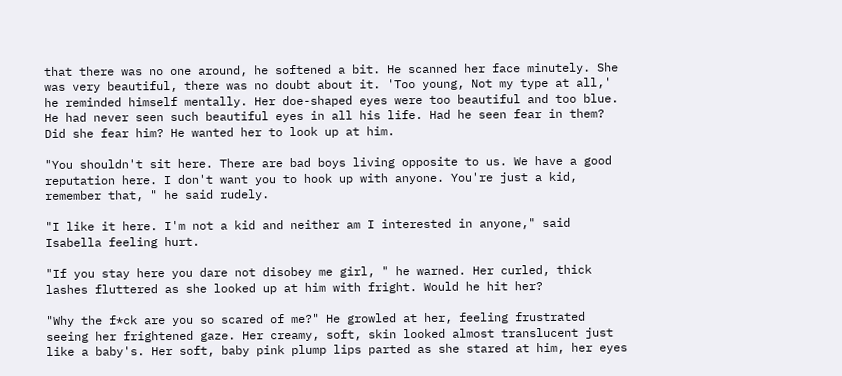that there was no one around, he softened a bit. He scanned her face minutely. She was very beautiful, there was no doubt about it. 'Too young, Not my type at all,' he reminded himself mentally. Her doe-shaped eyes were too beautiful and too blue. He had never seen such beautiful eyes in all his life. Had he seen fear in them? Did she fear him? He wanted her to look up at him.

"You shouldn't sit here. There are bad boys living opposite to us. We have a good reputation here. I don't want you to hook up with anyone. You're just a kid, remember that, " he said rudely.

"I like it here. I'm not a kid and neither am I interested in anyone," said Isabella feeling hurt.

"If you stay here you dare not disobey me girl, " he warned. Her curled, thick lashes fluttered as she looked up at him with fright. Would he hit her?

"Why the f*ck are you so scared of me?" He growled at her, feeling frustrated seeing her frightened gaze. Her creamy, soft, skin looked almost translucent just like a baby's. Her soft, baby pink plump lips parted as she stared at him, her eyes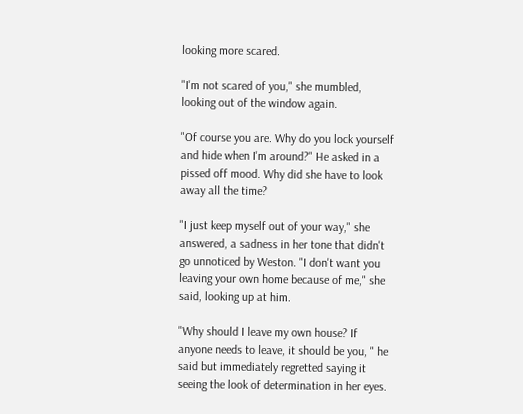looking more scared.

"I'm not scared of you," she mumbled, looking out of the window again.

"Of course you are. Why do you lock yourself and hide when I'm around?" He asked in a pissed off mood. Why did she have to look away all the time?

"I just keep myself out of your way," she answered, a sadness in her tone that didn't go unnoticed by Weston. "I don't want you leaving your own home because of me," she said, looking up at him.

"Why should I leave my own house? If anyone needs to leave, it should be you, " he said but immediately regretted saying it seeing the look of determination in her eyes.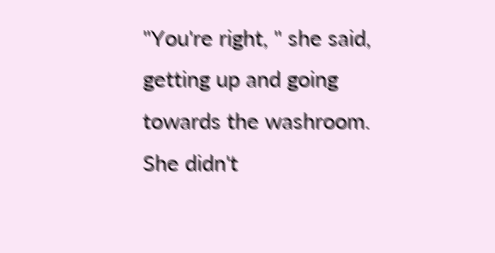"You're right, " she said, getting up and going towards the washroom. She didn't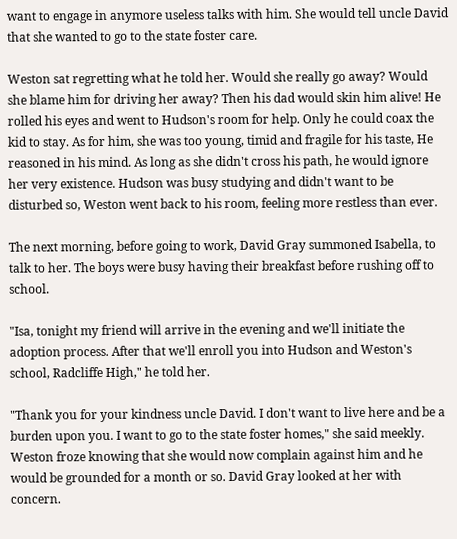want to engage in anymore useless talks with him. She would tell uncle David that she wanted to go to the state foster care.

Weston sat regretting what he told her. Would she really go away? Would she blame him for driving her away? Then his dad would skin him alive! He rolled his eyes and went to Hudson's room for help. Only he could coax the kid to stay. As for him, she was too young, timid and fragile for his taste, He reasoned in his mind. As long as she didn't cross his path, he would ignore her very existence. Hudson was busy studying and didn't want to be disturbed so, Weston went back to his room, feeling more restless than ever.

The next morning, before going to work, David Gray summoned Isabella, to talk to her. The boys were busy having their breakfast before rushing off to school.

"Isa, tonight my friend will arrive in the evening and we'll initiate the adoption process. After that we'll enroll you into Hudson and Weston's school, Radcliffe High," he told her.

"Thank you for your kindness uncle David. I don't want to live here and be a burden upon you. I want to go to the state foster homes," she said meekly. Weston froze knowing that she would now complain against him and he would be grounded for a month or so. David Gray looked at her with concern.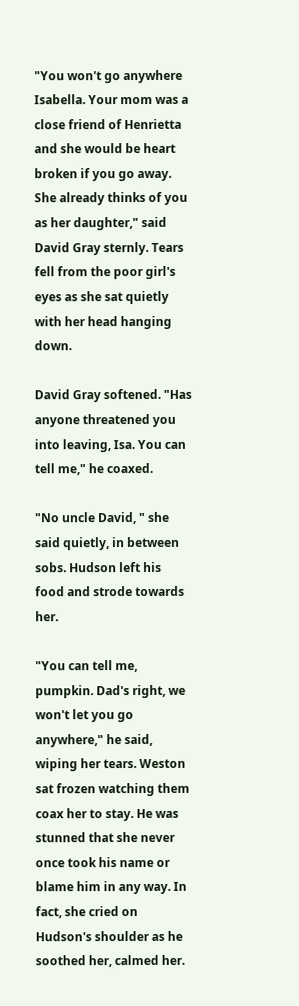"You won't go anywhere Isabella. Your mom was a close friend of Henrietta and she would be heart broken if you go away. She already thinks of you as her daughter," said David Gray sternly. Tears fell from the poor girl's eyes as she sat quietly with her head hanging down.

David Gray softened. "Has anyone threatened you into leaving, Isa. You can tell me," he coaxed.

"No uncle David, " she said quietly, in between sobs. Hudson left his food and strode towards her.

"You can tell me, pumpkin. Dad's right, we won't let you go anywhere," he said, wiping her tears. Weston sat frozen watching them coax her to stay. He was stunned that she never once took his name or blame him in any way. In fact, she cried on Hudson's shoulder as he soothed her, calmed her.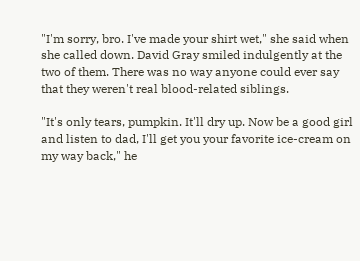"I'm sorry, bro. I've made your shirt wet," she said when she called down. David Gray smiled indulgently at the two of them. There was no way anyone could ever say that they weren't real blood-related siblings.

"It's only tears, pumpkin. It'll dry up. Now be a good girl and listen to dad, I'll get you your favorite ice-cream on my way back," he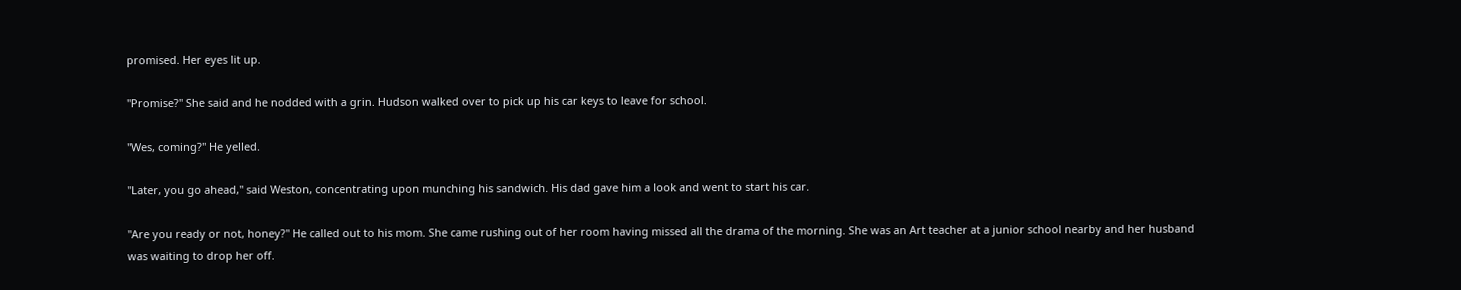promised. Her eyes lit up.

"Promise?" She said and he nodded with a grin. Hudson walked over to pick up his car keys to leave for school.

"Wes, coming?" He yelled.

"Later, you go ahead," said Weston, concentrating upon munching his sandwich. His dad gave him a look and went to start his car.

"Are you ready or not, honey?" He called out to his mom. She came rushing out of her room having missed all the drama of the morning. She was an Art teacher at a junior school nearby and her husband was waiting to drop her off.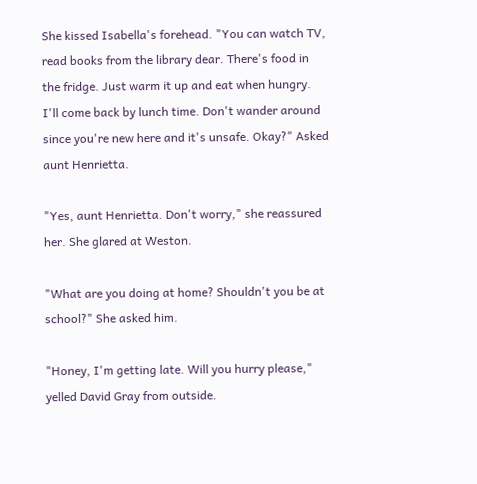She kissed Isabella's forehead. "You can watch TV, read books from the library dear. There's food in the fridge. Just warm it up and eat when hungry. I'll come back by lunch time. Don't wander around since you're new here and it's unsafe. Okay?" Asked aunt Henrietta.

"Yes, aunt Henrietta. Don't worry," she reassured her. She glared at Weston.

"What are you doing at home? Shouldn't you be at school?" She asked him.

"Honey, I'm getting late. Will you hurry please," yelled David Gray from outside.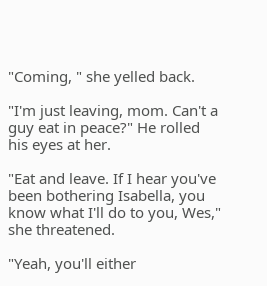"Coming, " she yelled back.

"I'm just leaving, mom. Can't a guy eat in peace?" He rolled his eyes at her.

"Eat and leave. If I hear you've been bothering Isabella, you know what I'll do to you, Wes," she threatened.

"Yeah, you'll either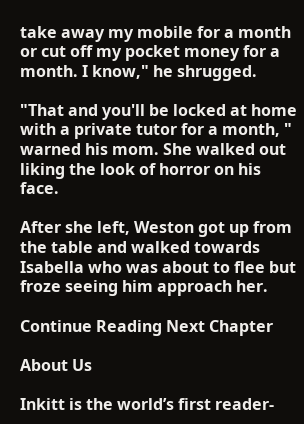take away my mobile for a month or cut off my pocket money for a month. I know," he shrugged.

"That and you'll be locked at home with a private tutor for a month, " warned his mom. She walked out liking the look of horror on his face.

After she left, Weston got up from the table and walked towards Isabella who was about to flee but froze seeing him approach her.

Continue Reading Next Chapter

About Us

Inkitt is the world’s first reader-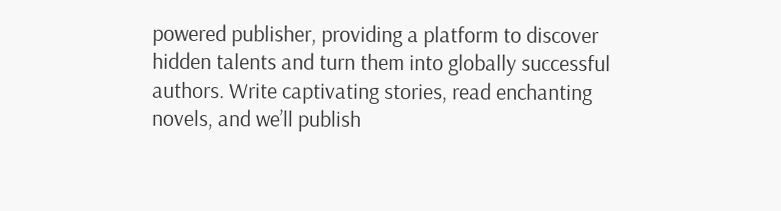powered publisher, providing a platform to discover hidden talents and turn them into globally successful authors. Write captivating stories, read enchanting novels, and we’ll publish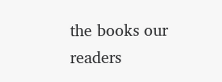the books our readers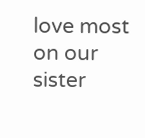love most on our sister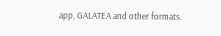app, GALATEA and other formats.